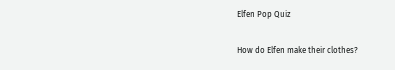Elfen Pop Quiz

How do Elfen make their clothes?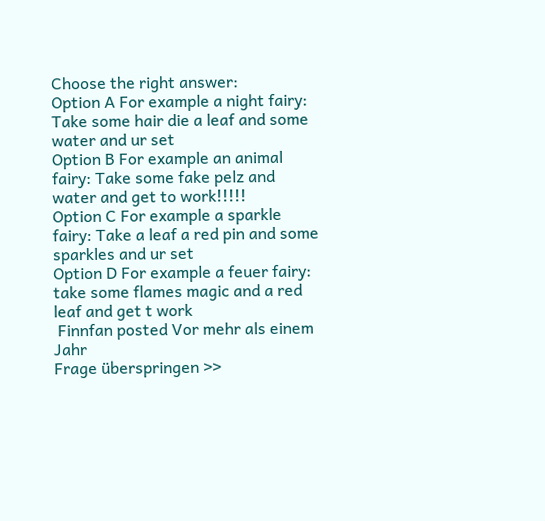Choose the right answer:
Option A For example a night fairy: Take some hair die a leaf and some water and ur set
Option B For example an animal fairy: Take some fake pelz and water and get to work!!!!!
Option C For example a sparkle fairy: Take a leaf a red pin and some sparkles and ur set
Option D For example a feuer fairy: take some flames magic and a red leaf and get t work
 Finnfan posted Vor mehr als einem Jahr
Frage überspringen >>